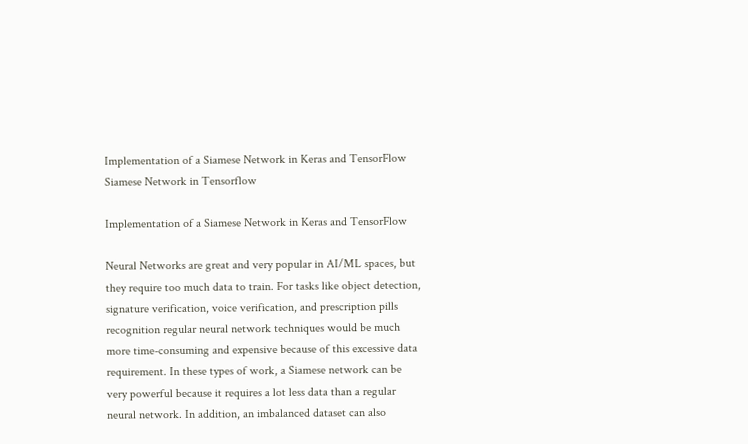Implementation of a Siamese Network in Keras and TensorFlow
Siamese Network in Tensorflow

Implementation of a Siamese Network in Keras and TensorFlow

Neural Networks are great and very popular in AI/ML spaces, but they require too much data to train. For tasks like object detection, signature verification, voice verification, and prescription pills recognition regular neural network techniques would be much more time-consuming and expensive because of this excessive data requirement. In these types of work, a Siamese network can be very powerful because it requires a lot less data than a regular neural network. In addition, an imbalanced dataset can also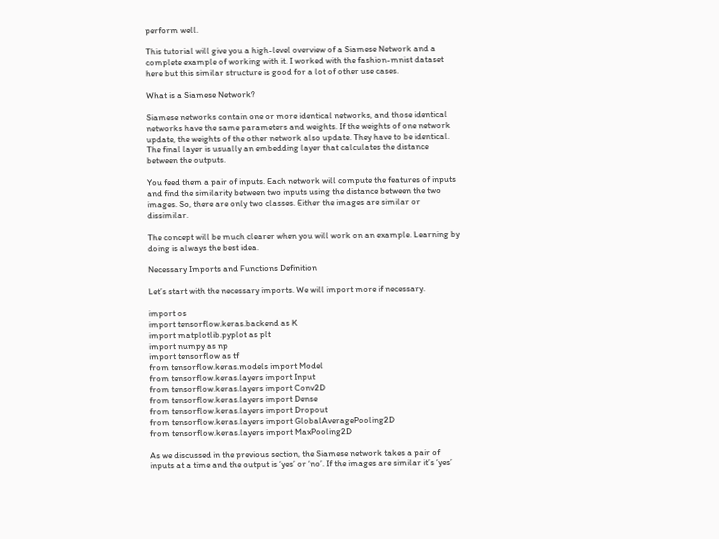perform well.

This tutorial will give you a high-level overview of a Siamese Network and a complete example of working with it. I worked with the fashion-mnist dataset here but this similar structure is good for a lot of other use cases.

What is a Siamese Network?

Siamese networks contain one or more identical networks, and those identical networks have the same parameters and weights. If the weights of one network update, the weights of the other network also update. They have to be identical. The final layer is usually an embedding layer that calculates the distance between the outputs.

You feed them a pair of inputs. Each network will compute the features of inputs and find the similarity between two inputs using the distance between the two images. So, there are only two classes. Either the images are similar or dissimilar.

The concept will be much clearer when you will work on an example. Learning by doing is always the best idea.

Necessary Imports and Functions Definition

Let’s start with the necessary imports. We will import more if necessary.

import os
import tensorflow.keras.backend as K
import matplotlib.pyplot as plt
import numpy as np
import tensorflow as tf
from tensorflow.keras.models import Model
from tensorflow.keras.layers import Input
from tensorflow.keras.layers import Conv2D
from tensorflow.keras.layers import Dense
from tensorflow.keras.layers import Dropout
from tensorflow.keras.layers import GlobalAveragePooling2D
from tensorflow.keras.layers import MaxPooling2D

As we discussed in the previous section, the Siamese network takes a pair of inputs at a time and the output is ‘yes’ or ‘no’. If the images are similar it’s ‘yes’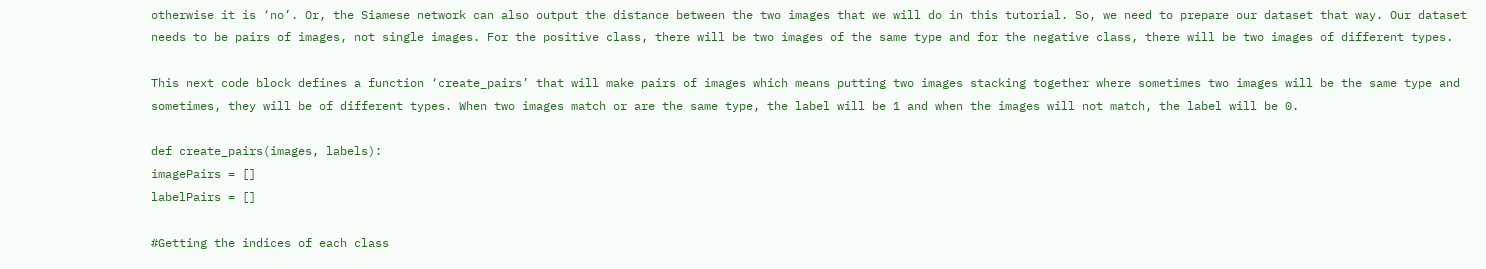otherwise it is ‘no’. Or, the Siamese network can also output the distance between the two images that we will do in this tutorial. So, we need to prepare our dataset that way. Our dataset needs to be pairs of images, not single images. For the positive class, there will be two images of the same type and for the negative class, there will be two images of different types.

This next code block defines a function ‘create_pairs’ that will make pairs of images which means putting two images stacking together where sometimes two images will be the same type and sometimes, they will be of different types. When two images match or are the same type, the label will be 1 and when the images will not match, the label will be 0.

def create_pairs(images, labels):
imagePairs = []
labelPairs = []

#Getting the indices of each class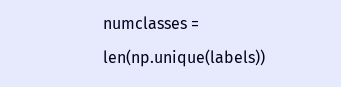numclasses = len(np.unique(labels))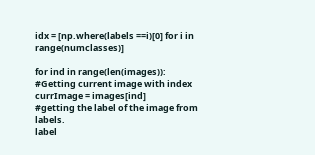idx = [np.where(labels ==i)[0] for i in range(numclasses)]

for ind in range(len(images)):
#Getting current image with index
currImage = images[ind]
#getting the label of the image from labels.
label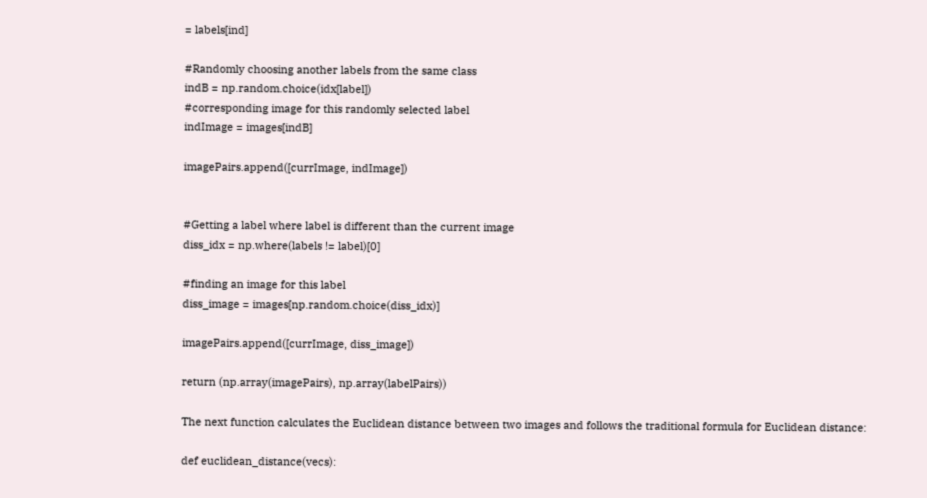= labels[ind]

#Randomly choosing another labels from the same class
indB = np.random.choice(idx[label])
#corresponding image for this randomly selected label
indImage = images[indB]

imagePairs.append([currImage, indImage])


#Getting a label where label is different than the current image
diss_idx = np.where(labels != label)[0]

#finding an image for this label
diss_image = images[np.random.choice(diss_idx)]

imagePairs.append([currImage, diss_image])

return (np.array(imagePairs), np.array(labelPairs))

The next function calculates the Euclidean distance between two images and follows the traditional formula for Euclidean distance:

def euclidean_distance(vecs):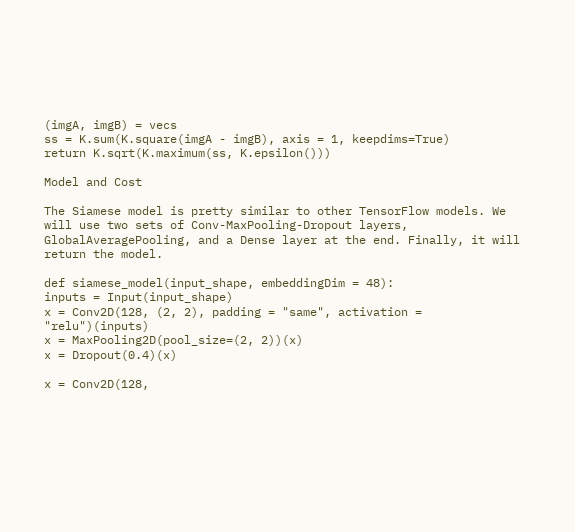(imgA, imgB) = vecs
ss = K.sum(K.square(imgA - imgB), axis = 1, keepdims=True)
return K.sqrt(K.maximum(ss, K.epsilon()))

Model and Cost

The Siamese model is pretty similar to other TensorFlow models. We will use two sets of Conv-MaxPooling-Dropout layers, GlobalAveragePooling, and a Dense layer at the end. Finally, it will return the model.

def siamese_model(input_shape, embeddingDim = 48):
inputs = Input(input_shape)
x = Conv2D(128, (2, 2), padding = "same", activation = "relu")(inputs)
x = MaxPooling2D(pool_size=(2, 2))(x)
x = Dropout(0.4)(x)

x = Conv2D(128,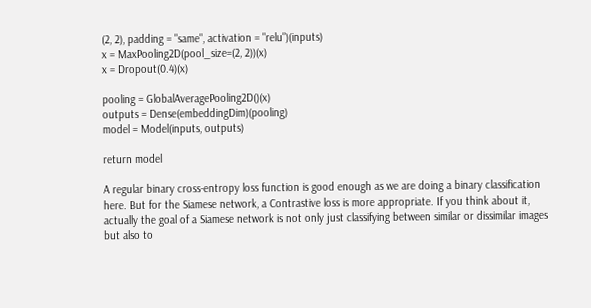(2, 2), padding = "same", activation = "relu")(inputs)
x = MaxPooling2D(pool_size=(2, 2))(x)
x = Dropout(0.4)(x)

pooling = GlobalAveragePooling2D()(x)
outputs = Dense(embeddingDim)(pooling)
model = Model(inputs, outputs)

return model

A regular binary cross-entropy loss function is good enough as we are doing a binary classification here. But for the Siamese network, a Contrastive loss is more appropriate. If you think about it, actually the goal of a Siamese network is not only just classifying between similar or dissimilar images but also to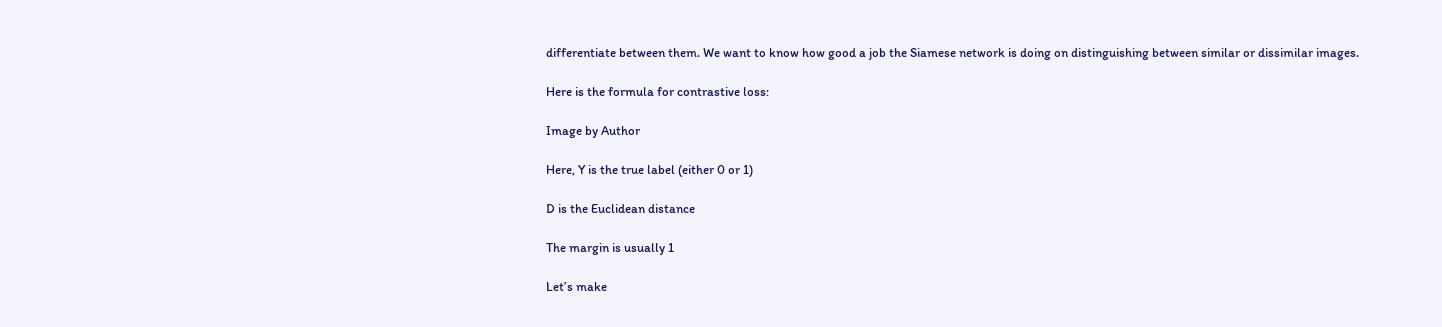differentiate between them. We want to know how good a job the Siamese network is doing on distinguishing between similar or dissimilar images.

Here is the formula for contrastive loss:

Image by Author

Here, Y is the true label (either 0 or 1)

D is the Euclidean distance

The margin is usually 1

Let’s make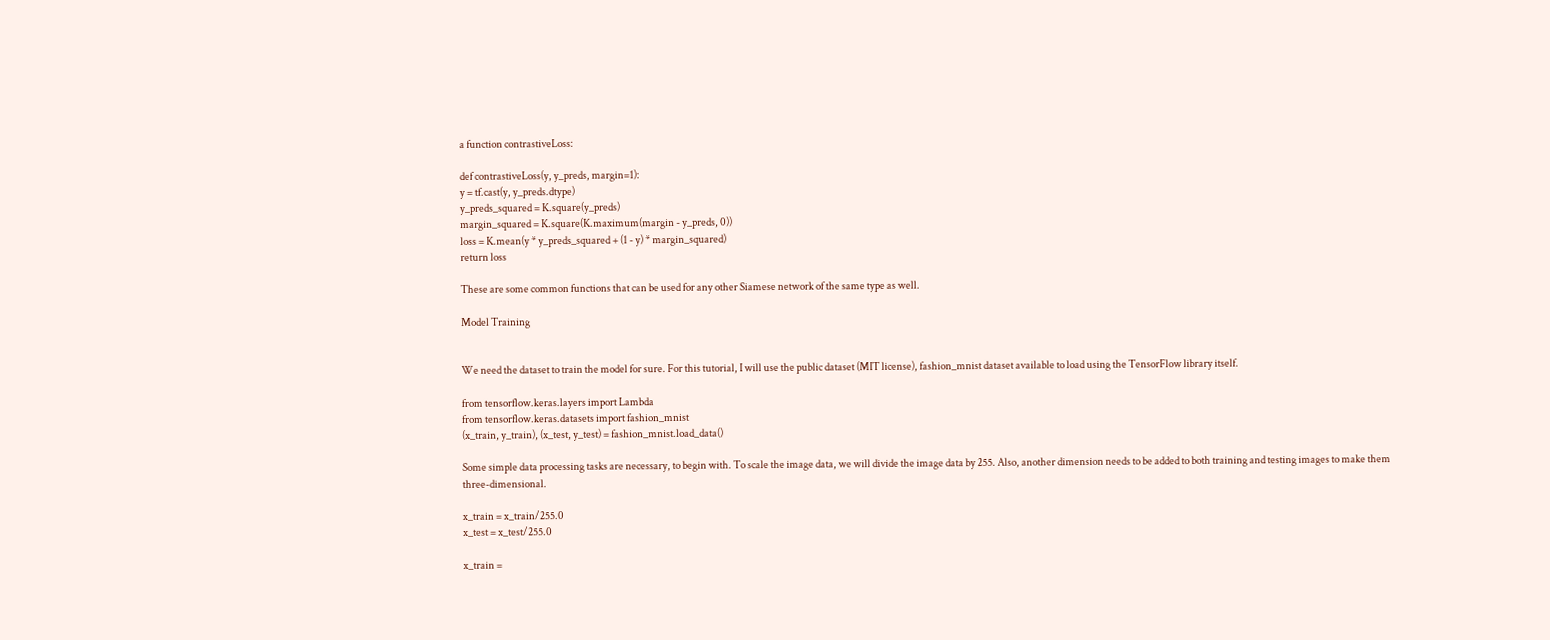a function contrastiveLoss:

def contrastiveLoss(y, y_preds, margin=1):
y = tf.cast(y, y_preds.dtype)
y_preds_squared = K.square(y_preds)
margin_squared = K.square(K.maximum(margin - y_preds, 0))
loss = K.mean(y * y_preds_squared + (1 - y) * margin_squared)
return loss

These are some common functions that can be used for any other Siamese network of the same type as well.

Model Training


We need the dataset to train the model for sure. For this tutorial, I will use the public dataset (MIT license), fashion_mnist dataset available to load using the TensorFlow library itself.

from tensorflow.keras.layers import Lambda
from tensorflow.keras.datasets import fashion_mnist
(x_train, y_train), (x_test, y_test) = fashion_mnist.load_data()

Some simple data processing tasks are necessary, to begin with. To scale the image data, we will divide the image data by 255. Also, another dimension needs to be added to both training and testing images to make them three-dimensional.

x_train = x_train/255.0
x_test = x_test/255.0

x_train =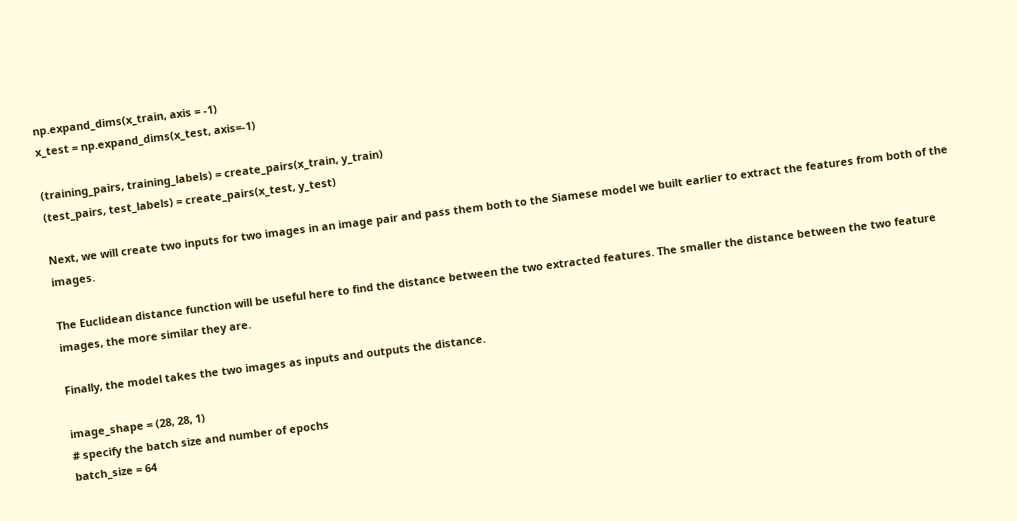np.expand_dims(x_train, axis = -1)
x_test = np.expand_dims(x_test, axis=-1)

(training_pairs, training_labels) = create_pairs(x_train, y_train)
(test_pairs, test_labels) = create_pairs(x_test, y_test)

Next, we will create two inputs for two images in an image pair and pass them both to the Siamese model we built earlier to extract the features from both of the images.

The Euclidean distance function will be useful here to find the distance between the two extracted features. The smaller the distance between the two feature images, the more similar they are.

Finally, the model takes the two images as inputs and outputs the distance.

image_shape = (28, 28, 1)
# specify the batch size and number of epochs
batch_size = 64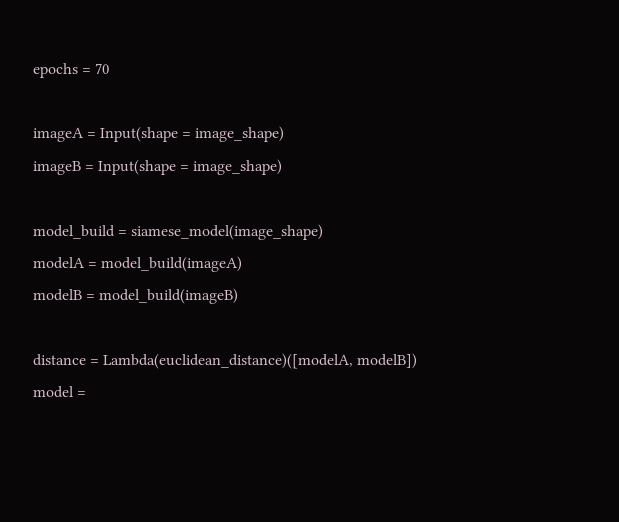epochs = 70

imageA = Input(shape = image_shape)
imageB = Input(shape = image_shape)

model_build = siamese_model(image_shape)
modelA = model_build(imageA)
modelB = model_build(imageB)

distance = Lambda(euclidean_distance)([modelA, modelB])
model =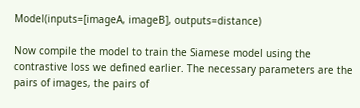Model(inputs=[imageA, imageB], outputs=distance)

Now compile the model to train the Siamese model using the contrastive loss we defined earlier. The necessary parameters are the pairs of images, the pairs of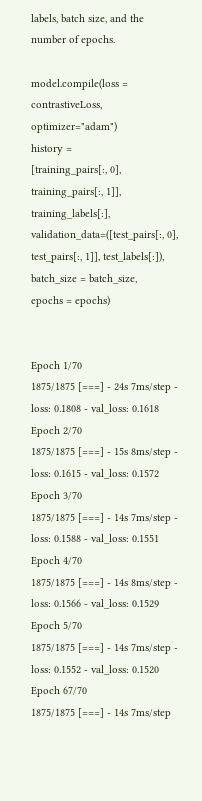labels, batch size, and the number of epochs.

model.compile(loss = contrastiveLoss, optimizer="adam")
history =
[training_pairs[:, 0], training_pairs[:, 1]], training_labels[:],
validation_data=([test_pairs[:, 0], test_pairs[:, 1]], test_labels[:]),
batch_size = batch_size,
epochs = epochs)


Epoch 1/70
1875/1875 [===] - 24s 7ms/step - loss: 0.1808 - val_loss: 0.1618
Epoch 2/70
1875/1875 [===] - 15s 8ms/step - loss: 0.1615 - val_loss: 0.1572
Epoch 3/70
1875/1875 [===] - 14s 7ms/step - loss: 0.1588 - val_loss: 0.1551
Epoch 4/70
1875/1875 [===] - 14s 8ms/step - loss: 0.1566 - val_loss: 0.1529
Epoch 5/70
1875/1875 [===] - 14s 7ms/step - loss: 0.1552 - val_loss: 0.1520
Epoch 67/70
1875/1875 [===] - 14s 7ms/step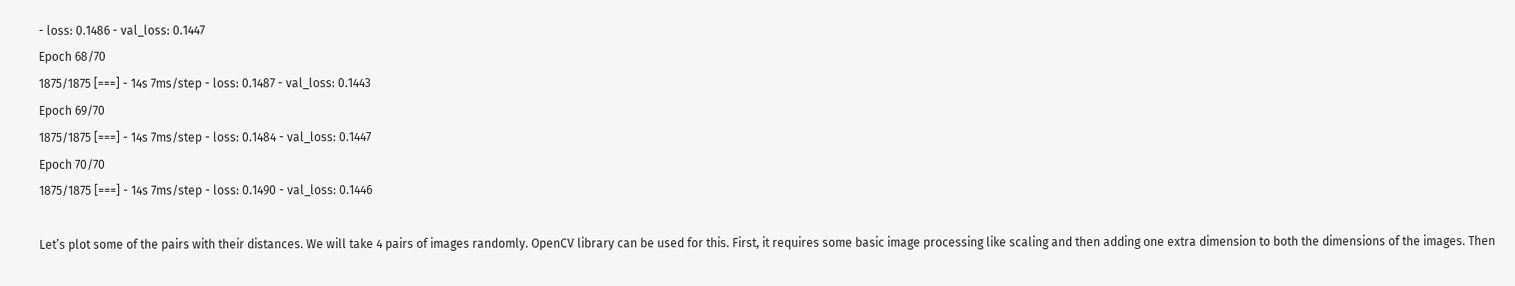- loss: 0.1486 - val_loss: 0.1447
Epoch 68/70
1875/1875 [===] - 14s 7ms/step - loss: 0.1487 - val_loss: 0.1443
Epoch 69/70
1875/1875 [===] - 14s 7ms/step - loss: 0.1484 - val_loss: 0.1447
Epoch 70/70
1875/1875 [===] - 14s 7ms/step - loss: 0.1490 - val_loss: 0.1446

Let’s plot some of the pairs with their distances. We will take 4 pairs of images randomly. OpenCV library can be used for this. First, it requires some basic image processing like scaling and then adding one extra dimension to both the dimensions of the images. Then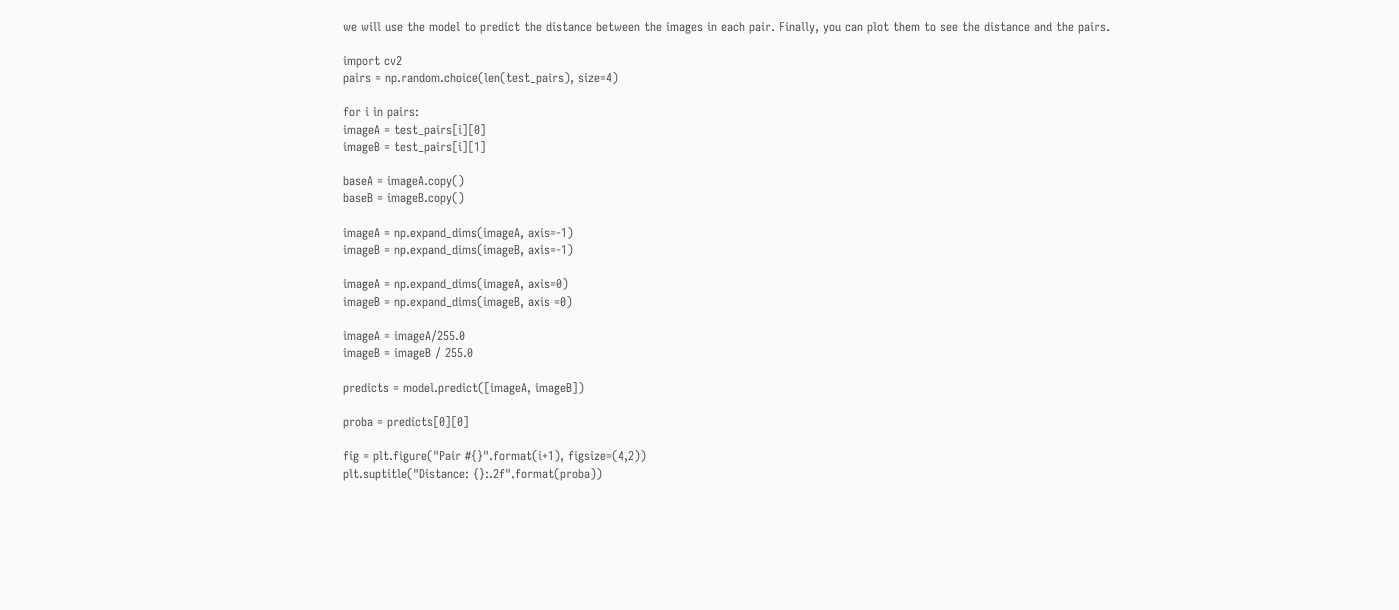we will use the model to predict the distance between the images in each pair. Finally, you can plot them to see the distance and the pairs.

import cv2
pairs = np.random.choice(len(test_pairs), size=4)

for i in pairs:
imageA = test_pairs[i][0]
imageB = test_pairs[i][1]

baseA = imageA.copy()
baseB = imageB.copy()

imageA = np.expand_dims(imageA, axis=-1)
imageB = np.expand_dims(imageB, axis=-1)

imageA = np.expand_dims(imageA, axis=0)
imageB = np.expand_dims(imageB, axis =0)

imageA = imageA/255.0
imageB = imageB / 255.0

predicts = model.predict([imageA, imageB])

proba = predicts[0][0]

fig = plt.figure("Pair #{}".format(i+1), figsize=(4,2))
plt.suptitle("Distance: {}:.2f".format(proba))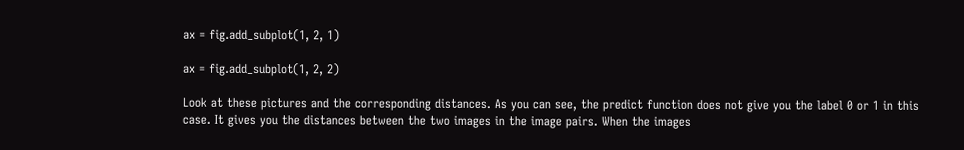ax = fig.add_subplot(1, 2, 1)

ax = fig.add_subplot(1, 2, 2)

Look at these pictures and the corresponding distances. As you can see, the predict function does not give you the label 0 or 1 in this case. It gives you the distances between the two images in the image pairs. When the images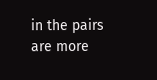in the pairs are more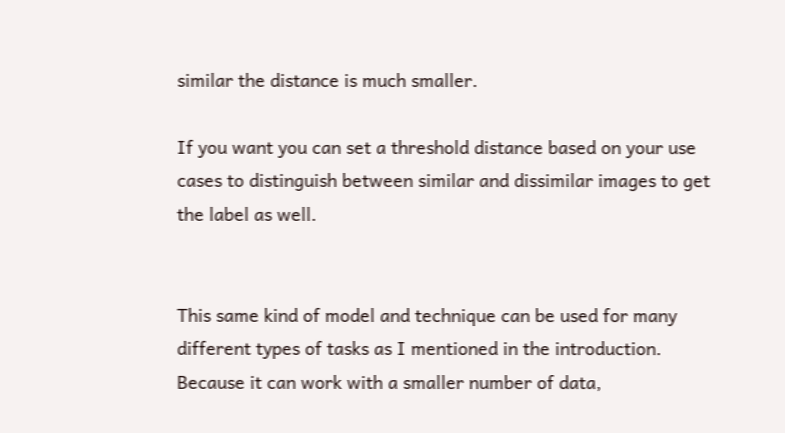similar the distance is much smaller.

If you want you can set a threshold distance based on your use cases to distinguish between similar and dissimilar images to get the label as well.


This same kind of model and technique can be used for many different types of tasks as I mentioned in the introduction. Because it can work with a smaller number of data,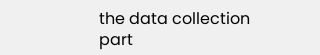the data collection part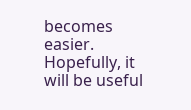becomes easier. Hopefully, it will be useful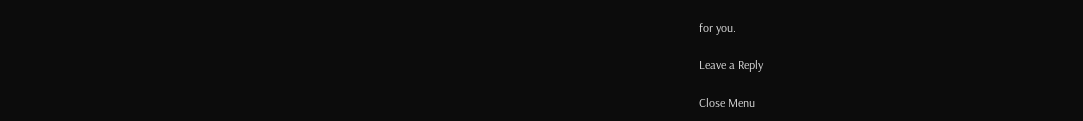for you.

Leave a Reply

Close Menu